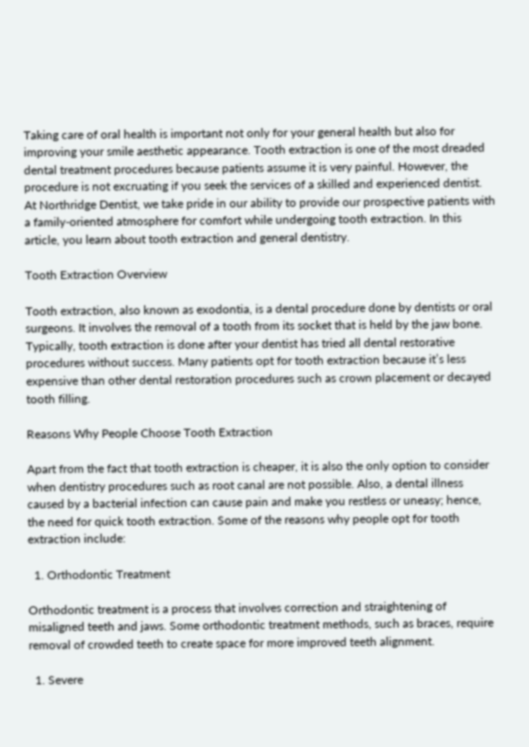Taking care of oral health is important not only for your general health but also for improving your smile aesthetic appearance. Tooth extraction is one of the most dreaded dental treatment procedures because patients assume it is very painful. However, the procedure is not excruating if you seek the services of a skilled and experienced dentist. At Northridge Dentist, we take pride in our ability to provide our prospective patients with a family-oriented atmosphere for comfort while undergoing tooth extraction. In this article, you learn about tooth extraction and general dentistry.

Tooth Extraction Overview

Tooth extraction, also known as exodontia, is a dental procedure done by dentists or oral surgeons. It involves the removal of a tooth from its socket that is held by the jaw bone. Typically, tooth extraction is done after your dentist has tried all dental restorative procedures without success. Many patients opt for tooth extraction because it’s less expensive than other dental restoration procedures such as crown placement or decayed tooth filling.

Reasons Why People Choose Tooth Extraction

Apart from the fact that tooth extraction is cheaper, it is also the only option to consider when dentistry procedures such as root canal are not possible. Also, a dental illness caused by a bacterial infection can cause pain and make you restless or uneasy; hence, the need for quick tooth extraction. Some of the reasons why people opt for tooth extraction include:

  1. Orthodontic Treatment

Orthodontic treatment is a process that involves correction and straightening of misaligned teeth and jaws. Some orthodontic treatment methods, such as braces, require removal of crowded teeth to create space for more improved teeth alignment.

  1. Severe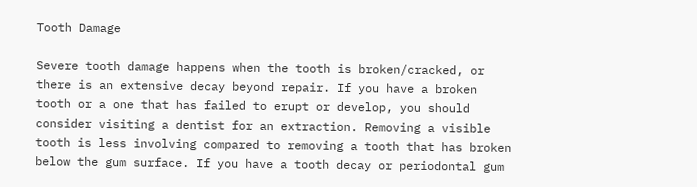Tooth Damage

Severe tooth damage happens when the tooth is broken/cracked, or there is an extensive decay beyond repair. If you have a broken tooth or a one that has failed to erupt or develop, you should consider visiting a dentist for an extraction. Removing a visible tooth is less involving compared to removing a tooth that has broken below the gum surface. If you have a tooth decay or periodontal gum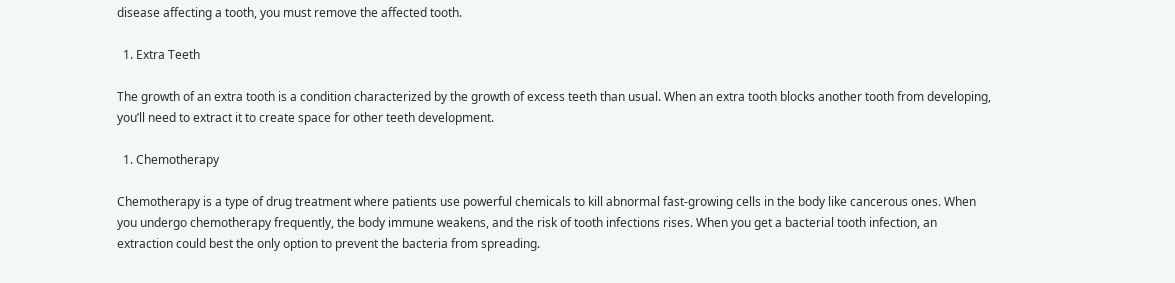disease affecting a tooth, you must remove the affected tooth.

  1. Extra Teeth

The growth of an extra tooth is a condition characterized by the growth of excess teeth than usual. When an extra tooth blocks another tooth from developing, you’ll need to extract it to create space for other teeth development.

  1. Chemotherapy

Chemotherapy is a type of drug treatment where patients use powerful chemicals to kill abnormal fast-growing cells in the body like cancerous ones. When you undergo chemotherapy frequently, the body immune weakens, and the risk of tooth infections rises. When you get a bacterial tooth infection, an extraction could best the only option to prevent the bacteria from spreading.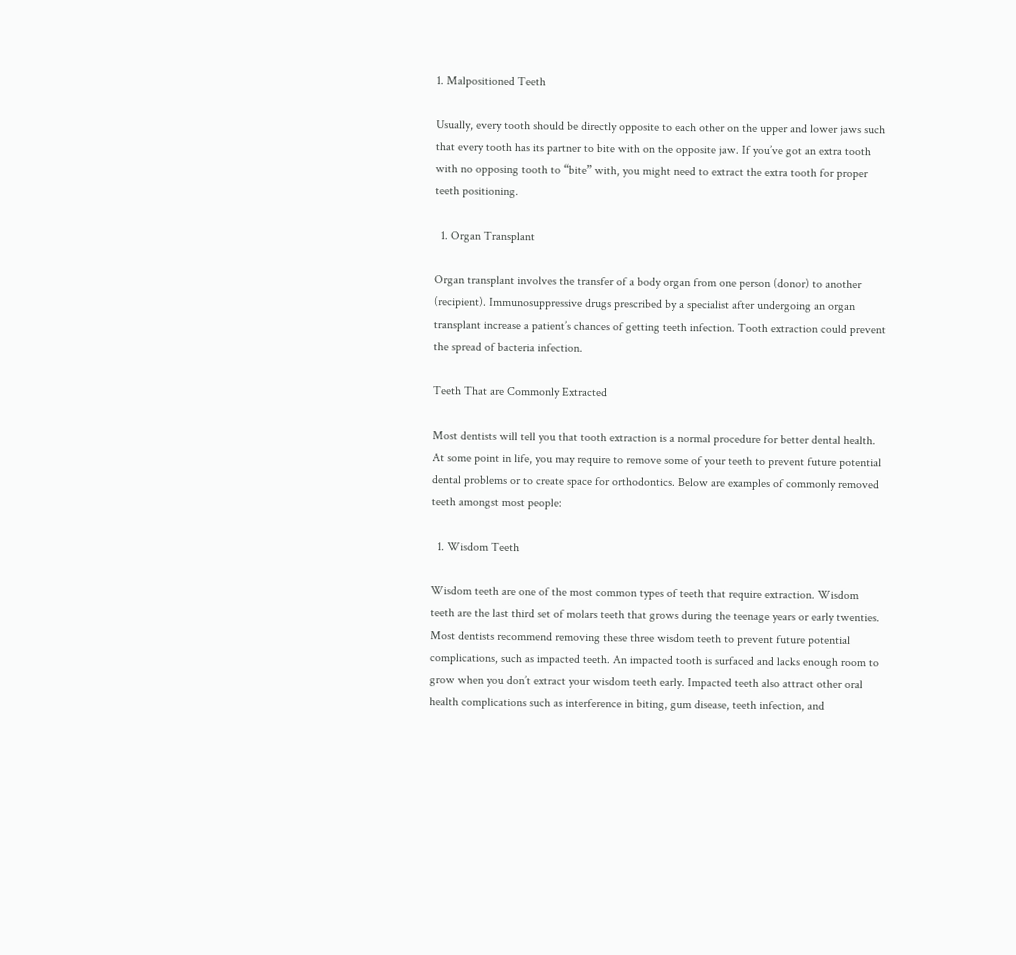1. Malpositioned Teeth

Usually, every tooth should be directly opposite to each other on the upper and lower jaws such that every tooth has its partner to bite with on the opposite jaw. If you’ve got an extra tooth with no opposing tooth to “bite” with, you might need to extract the extra tooth for proper teeth positioning.

  1. Organ Transplant

Organ transplant involves the transfer of a body organ from one person (donor) to another (recipient). Immunosuppressive drugs prescribed by a specialist after undergoing an organ transplant increase a patient’s chances of getting teeth infection. Tooth extraction could prevent the spread of bacteria infection.

Teeth That are Commonly Extracted

Most dentists will tell you that tooth extraction is a normal procedure for better dental health. At some point in life, you may require to remove some of your teeth to prevent future potential dental problems or to create space for orthodontics. Below are examples of commonly removed teeth amongst most people:

  1. Wisdom Teeth

Wisdom teeth are one of the most common types of teeth that require extraction. Wisdom teeth are the last third set of molars teeth that grows during the teenage years or early twenties. Most dentists recommend removing these three wisdom teeth to prevent future potential complications, such as impacted teeth. An impacted tooth is surfaced and lacks enough room to grow when you don’t extract your wisdom teeth early. Impacted teeth also attract other oral health complications such as interference in biting, gum disease, teeth infection, and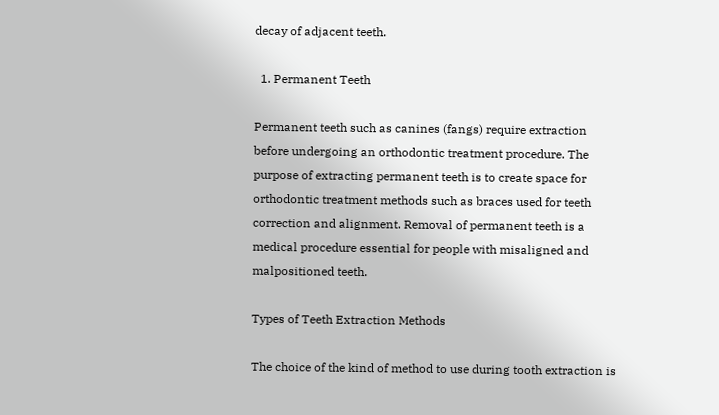decay of adjacent teeth.

  1. Permanent Teeth

Permanent teeth such as canines (fangs) require extraction before undergoing an orthodontic treatment procedure. The purpose of extracting permanent teeth is to create space for orthodontic treatment methods such as braces used for teeth correction and alignment. Removal of permanent teeth is a medical procedure essential for people with misaligned and malpositioned teeth.

Types of Teeth Extraction Methods

The choice of the kind of method to use during tooth extraction is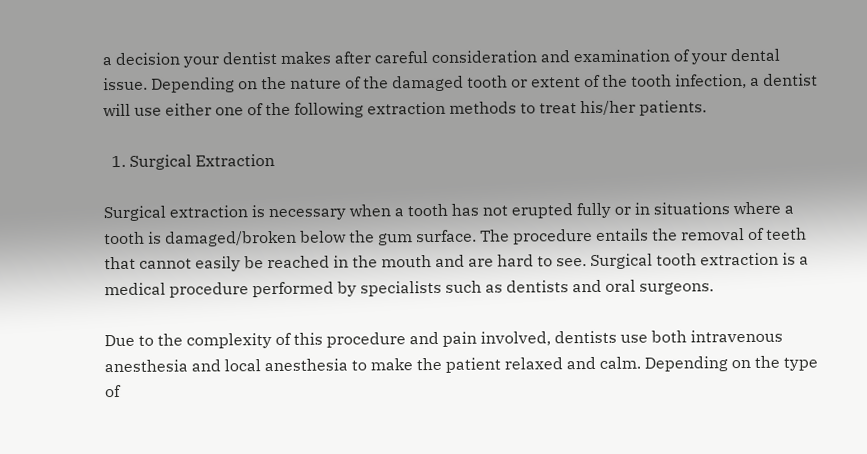a decision your dentist makes after careful consideration and examination of your dental issue. Depending on the nature of the damaged tooth or extent of the tooth infection, a dentist will use either one of the following extraction methods to treat his/her patients.

  1. Surgical Extraction

Surgical extraction is necessary when a tooth has not erupted fully or in situations where a tooth is damaged/broken below the gum surface. The procedure entails the removal of teeth that cannot easily be reached in the mouth and are hard to see. Surgical tooth extraction is a medical procedure performed by specialists such as dentists and oral surgeons.

Due to the complexity of this procedure and pain involved, dentists use both intravenous anesthesia and local anesthesia to make the patient relaxed and calm. Depending on the type of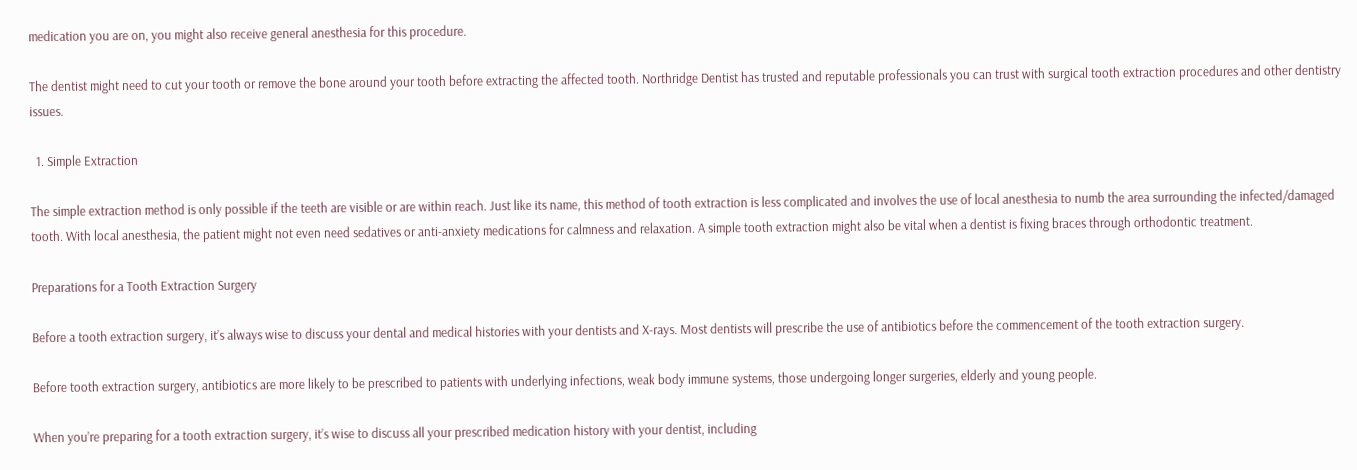medication you are on, you might also receive general anesthesia for this procedure.

The dentist might need to cut your tooth or remove the bone around your tooth before extracting the affected tooth. Northridge Dentist has trusted and reputable professionals you can trust with surgical tooth extraction procedures and other dentistry issues.

  1. Simple Extraction

The simple extraction method is only possible if the teeth are visible or are within reach. Just like its name, this method of tooth extraction is less complicated and involves the use of local anesthesia to numb the area surrounding the infected/damaged tooth. With local anesthesia, the patient might not even need sedatives or anti-anxiety medications for calmness and relaxation. A simple tooth extraction might also be vital when a dentist is fixing braces through orthodontic treatment.

Preparations for a Tooth Extraction Surgery

Before a tooth extraction surgery, it’s always wise to discuss your dental and medical histories with your dentists and X-rays. Most dentists will prescribe the use of antibiotics before the commencement of the tooth extraction surgery.

Before tooth extraction surgery, antibiotics are more likely to be prescribed to patients with underlying infections, weak body immune systems, those undergoing longer surgeries, elderly and young people.

When you’re preparing for a tooth extraction surgery, it’s wise to discuss all your prescribed medication history with your dentist, including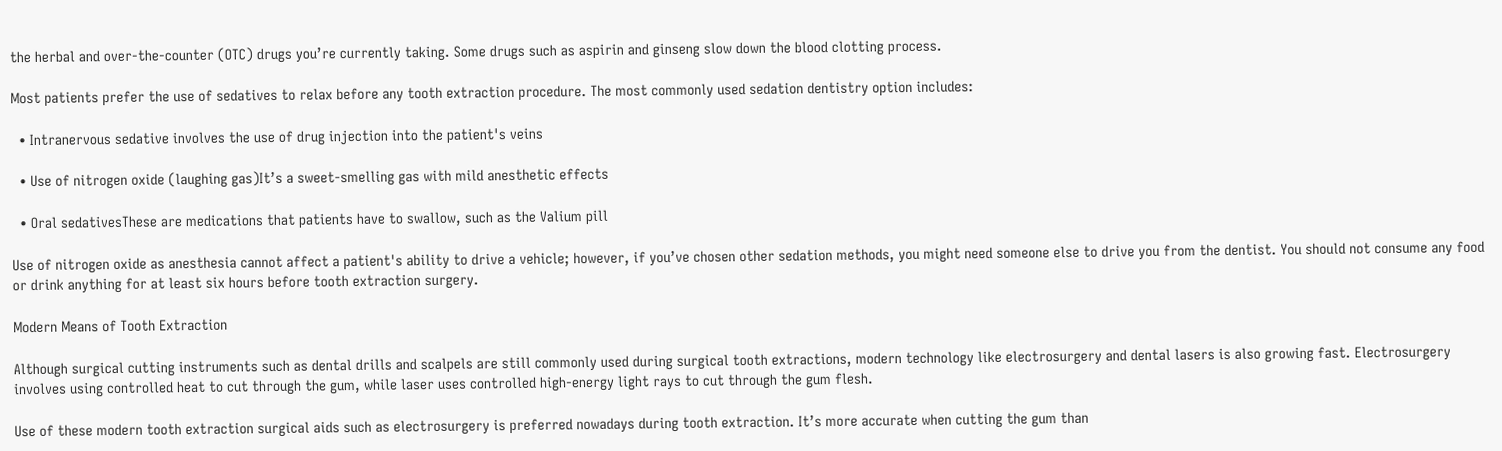the herbal and over-the-counter (OTC) drugs you’re currently taking. Some drugs such as aspirin and ginseng slow down the blood clotting process.

Most patients prefer the use of sedatives to relax before any tooth extraction procedure. The most commonly used sedation dentistry option includes:

  • Intranervous sedative involves the use of drug injection into the patient's veins

  • Use of nitrogen oxide (laughing gas)It’s a sweet-smelling gas with mild anesthetic effects

  • Oral sedativesThese are medications that patients have to swallow, such as the Valium pill

Use of nitrogen oxide as anesthesia cannot affect a patient's ability to drive a vehicle; however, if you’ve chosen other sedation methods, you might need someone else to drive you from the dentist. You should not consume any food or drink anything for at least six hours before tooth extraction surgery.

Modern Means of Tooth Extraction

Although surgical cutting instruments such as dental drills and scalpels are still commonly used during surgical tooth extractions, modern technology like electrosurgery and dental lasers is also growing fast. Electrosurgery involves using controlled heat to cut through the gum, while laser uses controlled high-energy light rays to cut through the gum flesh.

Use of these modern tooth extraction surgical aids such as electrosurgery is preferred nowadays during tooth extraction. It’s more accurate when cutting the gum than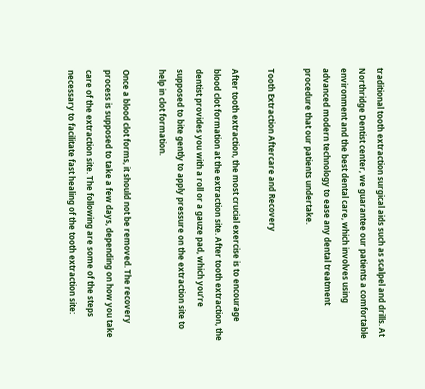traditional tooth extraction surgical aids such as scalpel and drills. At Northridge Dentist center, we guarantee our patients a comfortable environment and the best dental care, which involves using advanced modern technology to ease any dental treatment procedure that our patients undertake.

Tooth Extraction Aftercare and Recovery

After tooth extraction, the most crucial exercise is to encourage blood clot formation at the extraction site. After tooth extraction, the dentist provides you with a roll or a gauze pad, which you’re supposed to bite gently to apply pressure on the extraction site to help in clot formation.

Once a blood clot forms, it should not be removed. The recovery process is supposed to take a few days, depending on how you take care of the extraction site. The following are some of the steps necessary to facilitate fast healing of the tooth extraction site: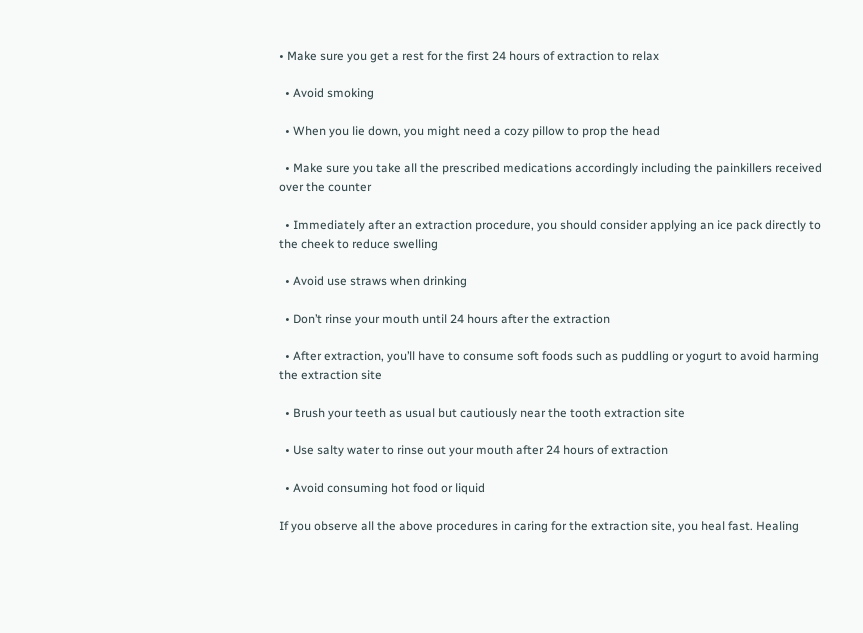• Make sure you get a rest for the first 24 hours of extraction to relax

  • Avoid smoking

  • When you lie down, you might need a cozy pillow to prop the head

  • Make sure you take all the prescribed medications accordingly including the painkillers received over the counter

  • Immediately after an extraction procedure, you should consider applying an ice pack directly to the cheek to reduce swelling

  • Avoid use straws when drinking

  • Don’t rinse your mouth until 24 hours after the extraction

  • After extraction, you’ll have to consume soft foods such as puddling or yogurt to avoid harming the extraction site

  • Brush your teeth as usual but cautiously near the tooth extraction site

  • Use salty water to rinse out your mouth after 24 hours of extraction

  • Avoid consuming hot food or liquid

If you observe all the above procedures in caring for the extraction site, you heal fast. Healing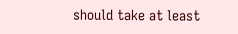should take at least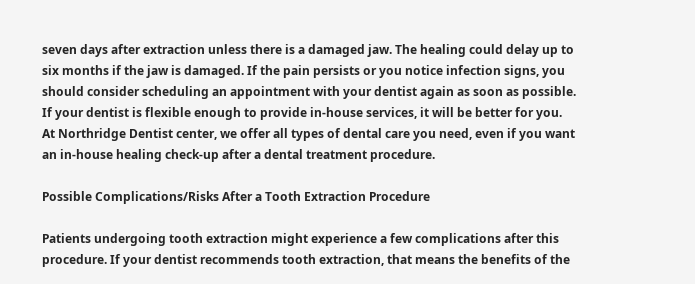seven days after extraction unless there is a damaged jaw. The healing could delay up to six months if the jaw is damaged. If the pain persists or you notice infection signs, you should consider scheduling an appointment with your dentist again as soon as possible. If your dentist is flexible enough to provide in-house services, it will be better for you. At Northridge Dentist center, we offer all types of dental care you need, even if you want an in-house healing check-up after a dental treatment procedure.

Possible Complications/Risks After a Tooth Extraction Procedure

Patients undergoing tooth extraction might experience a few complications after this procedure. If your dentist recommends tooth extraction, that means the benefits of the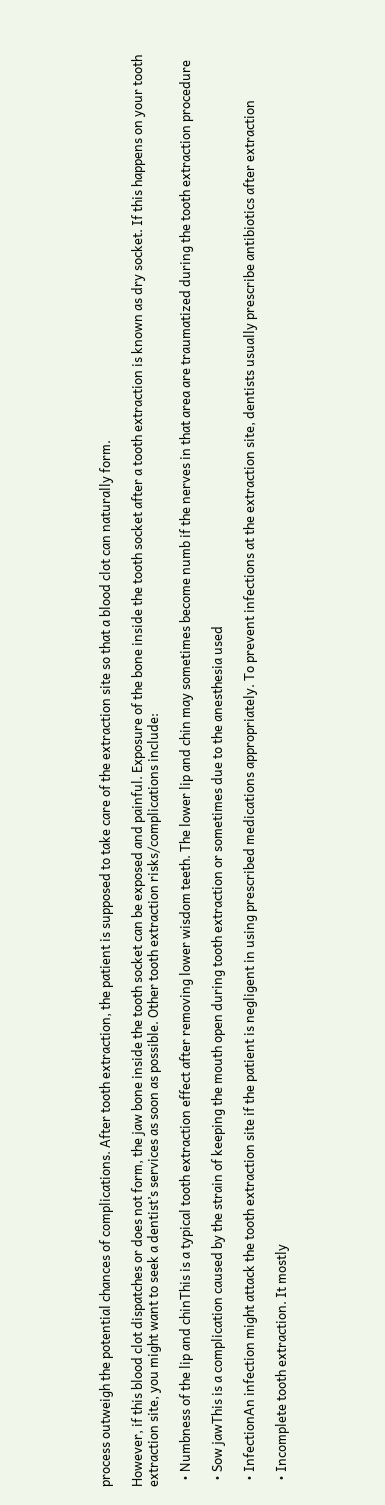process outweigh the potential chances of complications. After tooth extraction, the patient is supposed to take care of the extraction site so that a blood clot can naturally form.

However, if this blood clot dispatches or does not form, the jaw bone inside the tooth socket can be exposed and painful. Exposure of the bone inside the tooth socket after a tooth extraction is known as dry socket. If this happens on your tooth extraction site, you might want to seek a dentist’s services as soon as possible. Other tooth extraction risks/complications include:

  • Numbness of the lip and chinThis is a typical tooth extraction effect after removing lower wisdom teeth. The lower lip and chin may sometimes become numb if the nerves in that area are traumatized during the tooth extraction procedure

  • Sow jawThis is a complication caused by the strain of keeping the mouth open during tooth extraction or sometimes due to the anesthesia used

  • InfectionAn infection might attack the tooth extraction site if the patient is negligent in using prescribed medications appropriately. To prevent infections at the extraction site, dentists usually prescribe antibiotics after extraction

  • Incomplete tooth extraction. It mostly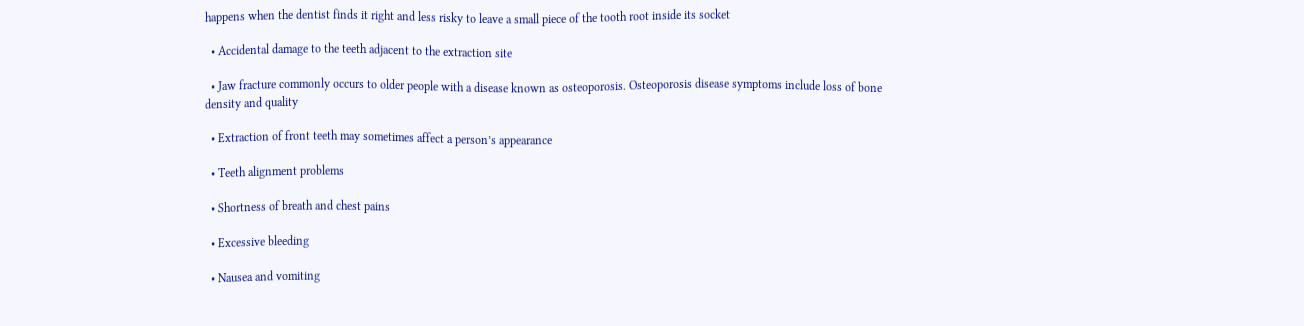happens when the dentist finds it right and less risky to leave a small piece of the tooth root inside its socket

  • Accidental damage to the teeth adjacent to the extraction site

  • Jaw fracture commonly occurs to older people with a disease known as osteoporosis. Osteoporosis disease symptoms include loss of bone density and quality

  • Extraction of front teeth may sometimes affect a person’s appearance

  • Teeth alignment problems

  • Shortness of breath and chest pains

  • Excessive bleeding

  • Nausea and vomiting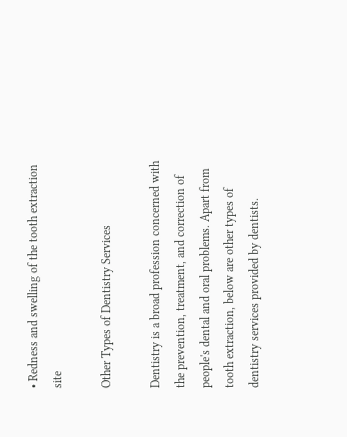• Redness and swelling of the tooth extraction site

Other Types of Dentistry Services

Dentistry is a broad profession concerned with the prevention, treatment, and correction of people's dental and oral problems. Apart from tooth extraction, below are other types of dentistry services provided by dentists.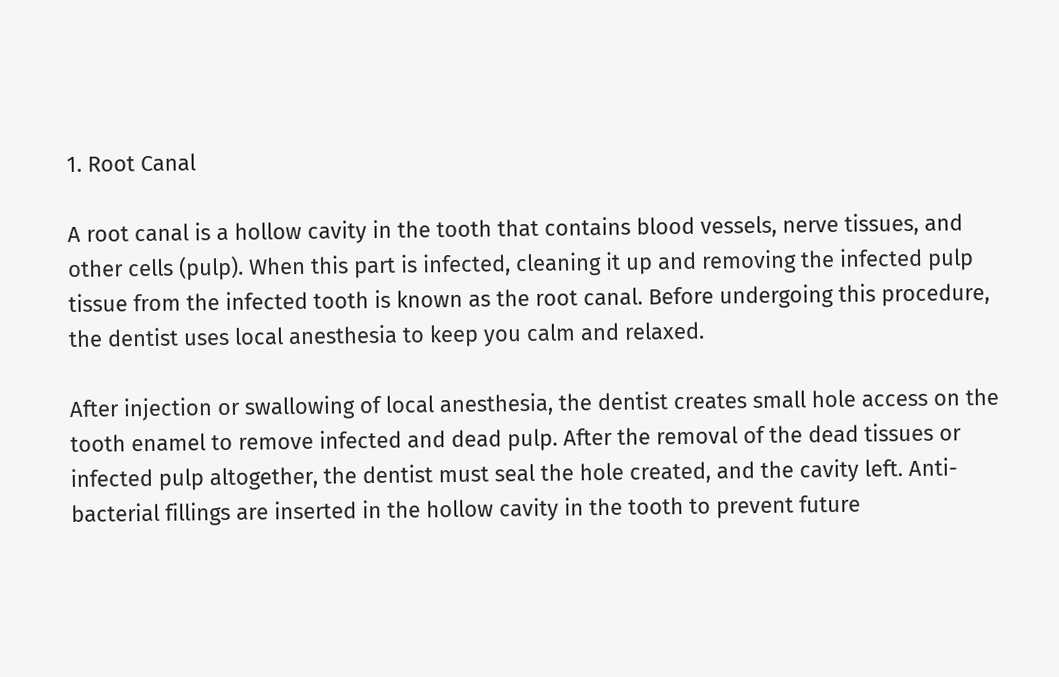1. Root Canal

A root canal is a hollow cavity in the tooth that contains blood vessels, nerve tissues, and other cells (pulp). When this part is infected, cleaning it up and removing the infected pulp tissue from the infected tooth is known as the root canal. Before undergoing this procedure, the dentist uses local anesthesia to keep you calm and relaxed.

After injection or swallowing of local anesthesia, the dentist creates small hole access on the tooth enamel to remove infected and dead pulp. After the removal of the dead tissues or infected pulp altogether, the dentist must seal the hole created, and the cavity left. Anti-bacterial fillings are inserted in the hollow cavity in the tooth to prevent future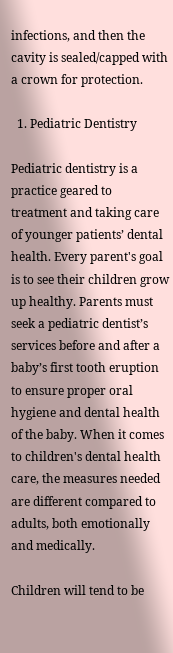infections, and then the cavity is sealed/capped with a crown for protection.

  1. Pediatric Dentistry

Pediatric dentistry is a practice geared to treatment and taking care of younger patients’ dental health. Every parent's goal is to see their children grow up healthy. Parents must seek a pediatric dentist’s services before and after a baby’s first tooth eruption to ensure proper oral hygiene and dental health of the baby. When it comes to children's dental health care, the measures needed are different compared to adults, both emotionally and medically.

Children will tend to be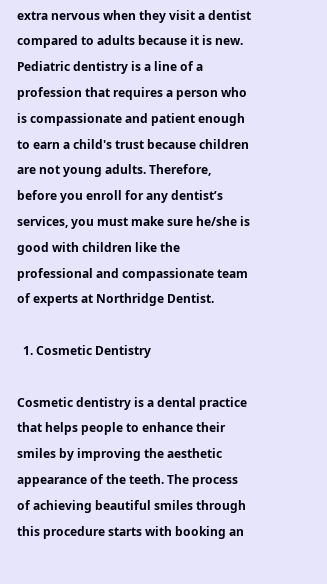extra nervous when they visit a dentist compared to adults because it is new. Pediatric dentistry is a line of a profession that requires a person who is compassionate and patient enough to earn a child's trust because children are not young adults. Therefore, before you enroll for any dentist’s services, you must make sure he/she is good with children like the professional and compassionate team of experts at Northridge Dentist.

  1. Cosmetic Dentistry

Cosmetic dentistry is a dental practice that helps people to enhance their smiles by improving the aesthetic appearance of the teeth. The process of achieving beautiful smiles through this procedure starts with booking an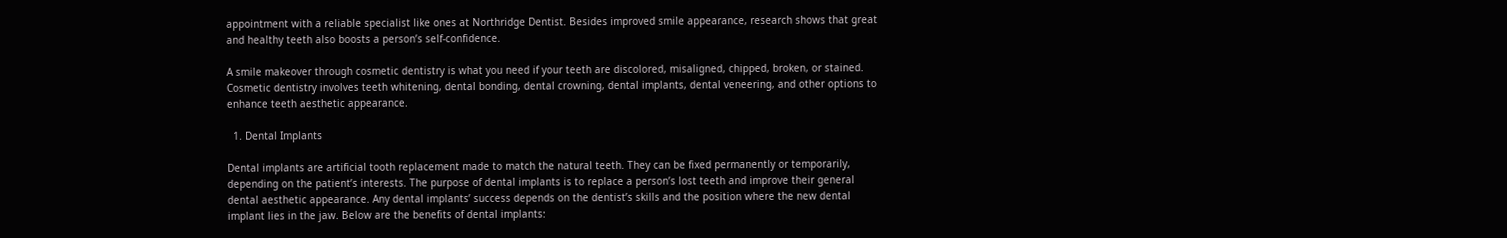appointment with a reliable specialist like ones at Northridge Dentist. Besides improved smile appearance, research shows that great and healthy teeth also boosts a person’s self-confidence.

A smile makeover through cosmetic dentistry is what you need if your teeth are discolored, misaligned, chipped, broken, or stained. Cosmetic dentistry involves teeth whitening, dental bonding, dental crowning, dental implants, dental veneering, and other options to enhance teeth aesthetic appearance.

  1. Dental Implants

Dental implants are artificial tooth replacement made to match the natural teeth. They can be fixed permanently or temporarily, depending on the patient’s interests. The purpose of dental implants is to replace a person’s lost teeth and improve their general dental aesthetic appearance. Any dental implants’ success depends on the dentist’s skills and the position where the new dental implant lies in the jaw. Below are the benefits of dental implants: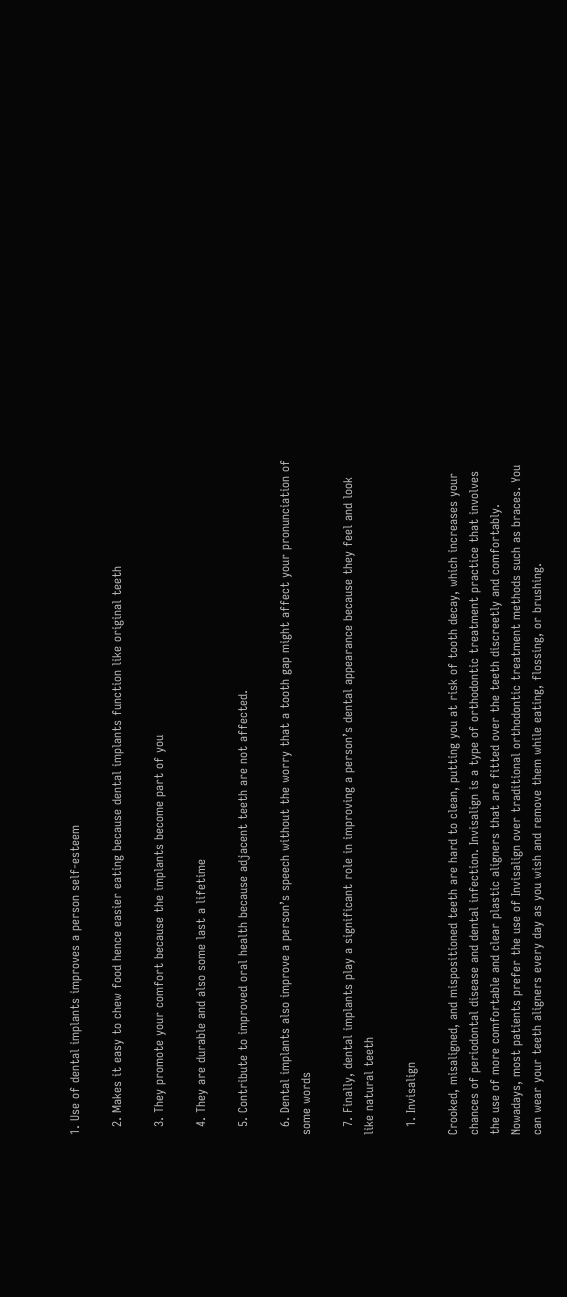1. Use of dental implants improves a person self-esteem

  2. Makes it easy to chew food hence easier eating because dental implants function like original teeth

  3. They promote your comfort because the implants become part of you

  4. They are durable and also some last a lifetime

  5. Contribute to improved oral health because adjacent teeth are not affected.

  6. Dental implants also improve a person’s speech without the worry that a tooth gap might affect your pronunciation of some words

  7. Finally, dental implants play a significant role in improving a person’s dental appearance because they feel and look like natural teeth

  1. Invisalign

Crooked, misaligned, and mispositioned teeth are hard to clean, putting you at risk of tooth decay, which increases your chances of periodontal disease and dental infection. Invisalign is a type of orthodontic treatment practice that involves the use of more comfortable and clear plastic aligners that are fitted over the teeth discreetly and comfortably. Nowadays, most patients prefer the use of Invisalign over traditional orthodontic treatment methods such as braces. You can wear your teeth aligners every day as you wish and remove them while eating, flossing, or brushing.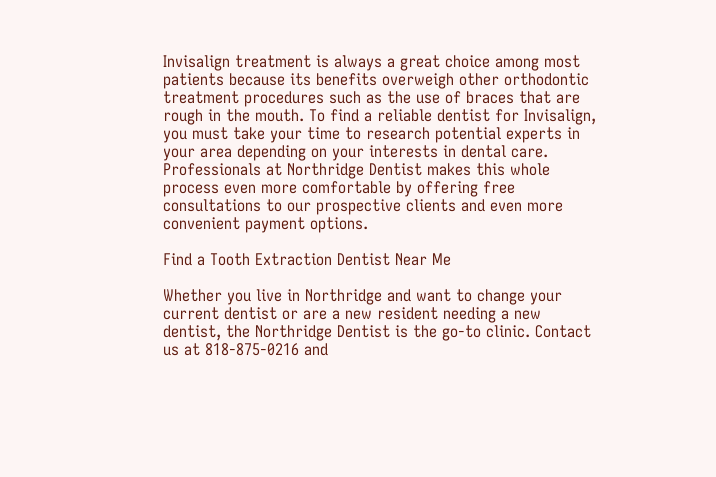Invisalign treatment is always a great choice among most patients because its benefits overweigh other orthodontic treatment procedures such as the use of braces that are rough in the mouth. To find a reliable dentist for Invisalign, you must take your time to research potential experts in your area depending on your interests in dental care. Professionals at Northridge Dentist makes this whole process even more comfortable by offering free consultations to our prospective clients and even more convenient payment options.

Find a Tooth Extraction Dentist Near Me

Whether you live in Northridge and want to change your current dentist or are a new resident needing a new dentist, the Northridge Dentist is the go-to clinic. Contact us at 818-875-0216 and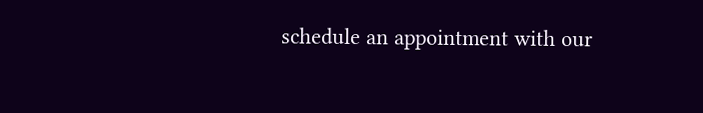schedule an appointment with our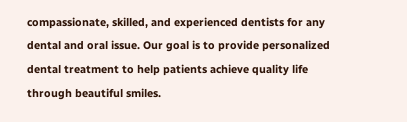compassionate, skilled, and experienced dentists for any dental and oral issue. Our goal is to provide personalized dental treatment to help patients achieve quality life through beautiful smiles.